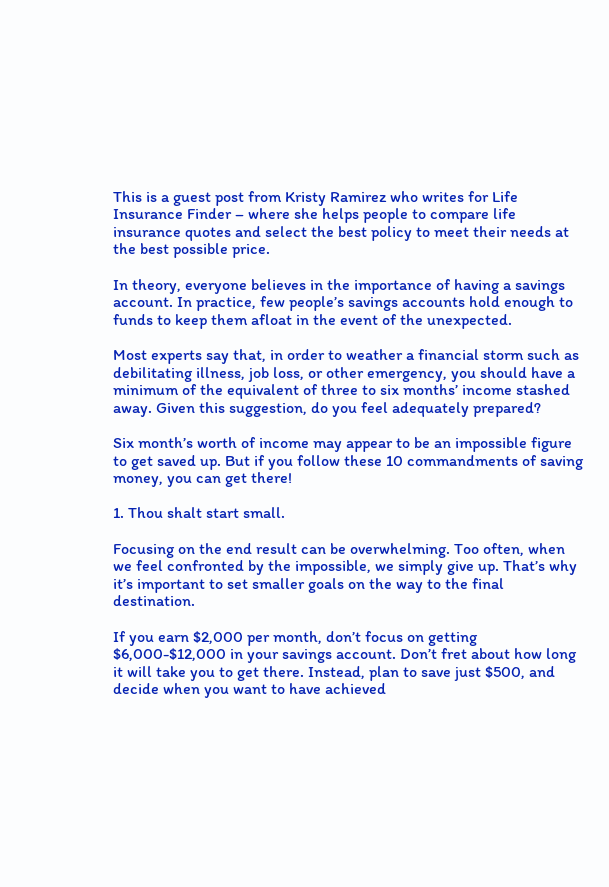This is a guest post from Kristy Ramirez who writes for Life Insurance Finder – where she helps people to compare life insurance quotes and select the best policy to meet their needs at the best possible price.

In theory, everyone believes in the importance of having a savings account. In practice, few people’s savings accounts hold enough to funds to keep them afloat in the event of the unexpected.

Most experts say that, in order to weather a financial storm such as debilitating illness, job loss, or other emergency, you should have a minimum of the equivalent of three to six months’ income stashed away. Given this suggestion, do you feel adequately prepared?

Six month’s worth of income may appear to be an impossible figure to get saved up. But if you follow these 10 commandments of saving money, you can get there!

1. Thou shalt start small.

Focusing on the end result can be overwhelming. Too often, when we feel confronted by the impossible, we simply give up. That’s why it’s important to set smaller goals on the way to the final destination.

If you earn $2,000 per month, don’t focus on getting $6,000-$12,000 in your savings account. Don’t fret about how long it will take you to get there. Instead, plan to save just $500, and decide when you want to have achieved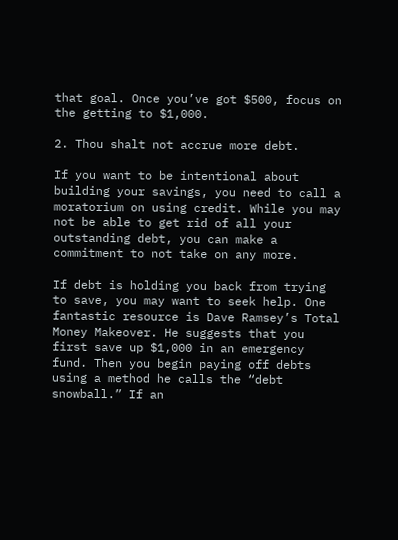that goal. Once you’ve got $500, focus on the getting to $1,000.

2. Thou shalt not accrue more debt.

If you want to be intentional about building your savings, you need to call a moratorium on using credit. While you may not be able to get rid of all your outstanding debt, you can make a commitment to not take on any more.

If debt is holding you back from trying to save, you may want to seek help. One fantastic resource is Dave Ramsey’s Total Money Makeover. He suggests that you first save up $1,000 in an emergency fund. Then you begin paying off debts using a method he calls the “debt snowball.” If an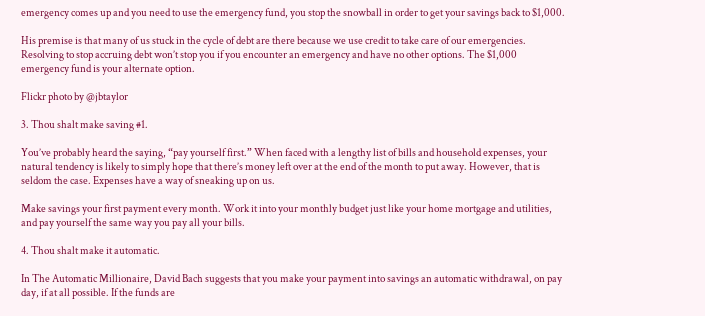emergency comes up and you need to use the emergency fund, you stop the snowball in order to get your savings back to $1,000.

His premise is that many of us stuck in the cycle of debt are there because we use credit to take care of our emergencies. Resolving to stop accruing debt won’t stop you if you encounter an emergency and have no other options. The $1,000 emergency fund is your alternate option.

Flickr photo by @jbtaylor

3. Thou shalt make saving #1.

You’ve probably heard the saying, “pay yourself first.” When faced with a lengthy list of bills and household expenses, your natural tendency is likely to simply hope that there’s money left over at the end of the month to put away. However, that is seldom the case. Expenses have a way of sneaking up on us.

Make savings your first payment every month. Work it into your monthly budget just like your home mortgage and utilities, and pay yourself the same way you pay all your bills.

4. Thou shalt make it automatic.

In The Automatic Millionaire, David Bach suggests that you make your payment into savings an automatic withdrawal, on pay day, if at all possible. If the funds are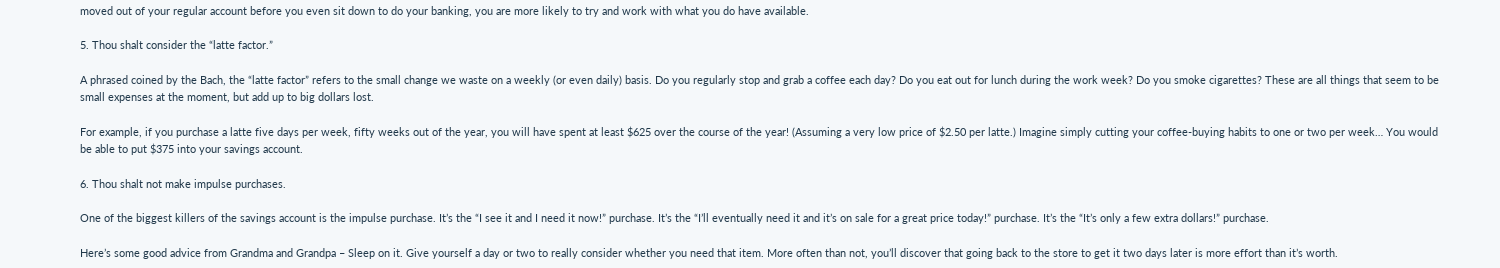moved out of your regular account before you even sit down to do your banking, you are more likely to try and work with what you do have available.

5. Thou shalt consider the “latte factor.”

A phrased coined by the Bach, the “latte factor” refers to the small change we waste on a weekly (or even daily) basis. Do you regularly stop and grab a coffee each day? Do you eat out for lunch during the work week? Do you smoke cigarettes? These are all things that seem to be small expenses at the moment, but add up to big dollars lost.

For example, if you purchase a latte five days per week, fifty weeks out of the year, you will have spent at least $625 over the course of the year! (Assuming a very low price of $2.50 per latte.) Imagine simply cutting your coffee-buying habits to one or two per week… You would be able to put $375 into your savings account.

6. Thou shalt not make impulse purchases.

One of the biggest killers of the savings account is the impulse purchase. It’s the “I see it and I need it now!” purchase. It’s the “I’ll eventually need it and it’s on sale for a great price today!” purchase. It’s the “It’s only a few extra dollars!” purchase.

Here’s some good advice from Grandma and Grandpa – Sleep on it. Give yourself a day or two to really consider whether you need that item. More often than not, you’ll discover that going back to the store to get it two days later is more effort than it’s worth.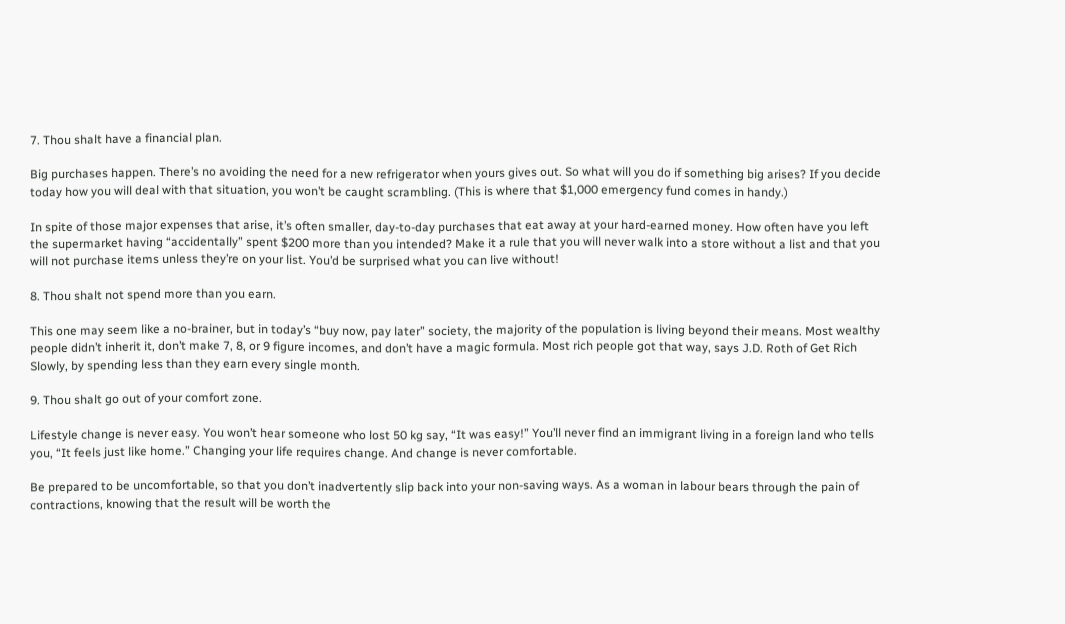7. Thou shalt have a financial plan.

Big purchases happen. There’s no avoiding the need for a new refrigerator when yours gives out. So what will you do if something big arises? If you decide today how you will deal with that situation, you won’t be caught scrambling. (This is where that $1,000 emergency fund comes in handy.)

In spite of those major expenses that arise, it’s often smaller, day-to-day purchases that eat away at your hard-earned money. How often have you left the supermarket having “accidentally” spent $200 more than you intended? Make it a rule that you will never walk into a store without a list and that you will not purchase items unless they’re on your list. You’d be surprised what you can live without!

8. Thou shalt not spend more than you earn.

This one may seem like a no-brainer, but in today’s “buy now, pay later” society, the majority of the population is living beyond their means. Most wealthy people didn’t inherit it, don’t make 7, 8, or 9 figure incomes, and don’t have a magic formula. Most rich people got that way, says J.D. Roth of Get Rich Slowly, by spending less than they earn every single month.

9. Thou shalt go out of your comfort zone.

Lifestyle change is never easy. You won’t hear someone who lost 50 kg say, “It was easy!” You’ll never find an immigrant living in a foreign land who tells you, “It feels just like home.” Changing your life requires change. And change is never comfortable.

Be prepared to be uncomfortable, so that you don’t inadvertently slip back into your non-saving ways. As a woman in labour bears through the pain of contractions, knowing that the result will be worth the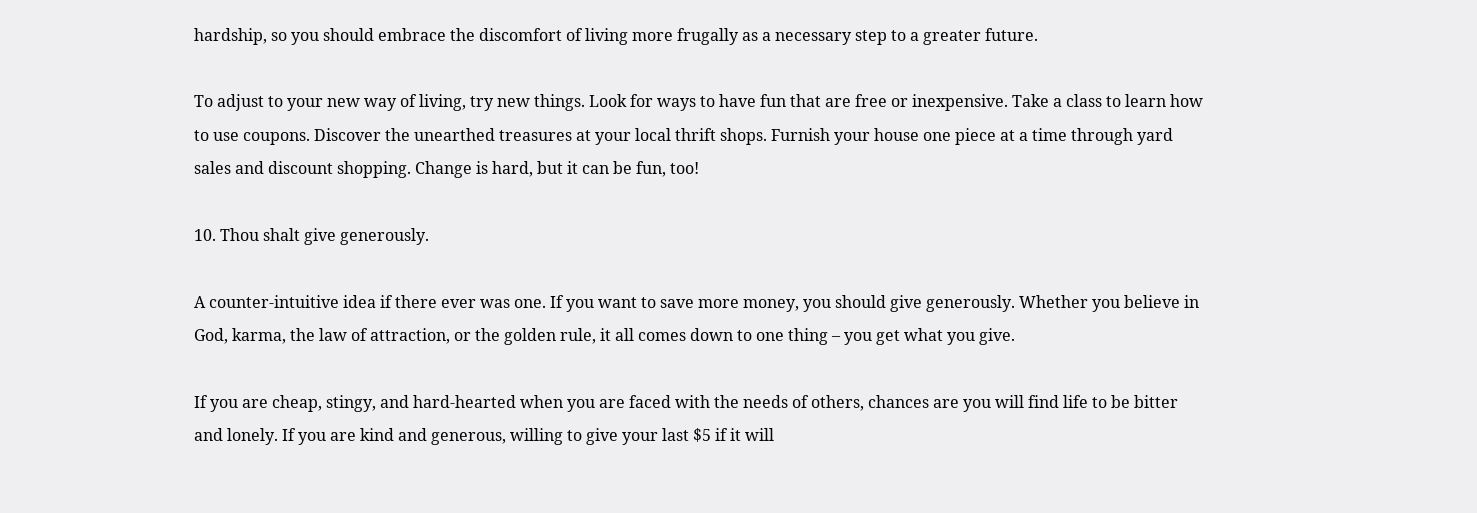hardship, so you should embrace the discomfort of living more frugally as a necessary step to a greater future.

To adjust to your new way of living, try new things. Look for ways to have fun that are free or inexpensive. Take a class to learn how to use coupons. Discover the unearthed treasures at your local thrift shops. Furnish your house one piece at a time through yard sales and discount shopping. Change is hard, but it can be fun, too!

10. Thou shalt give generously.

A counter-intuitive idea if there ever was one. If you want to save more money, you should give generously. Whether you believe in God, karma, the law of attraction, or the golden rule, it all comes down to one thing – you get what you give.

If you are cheap, stingy, and hard-hearted when you are faced with the needs of others, chances are you will find life to be bitter and lonely. If you are kind and generous, willing to give your last $5 if it will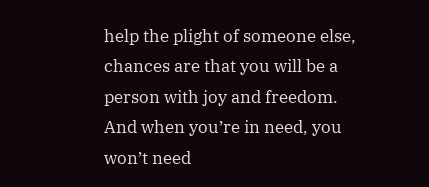help the plight of someone else, chances are that you will be a person with joy and freedom. And when you’re in need, you won’t need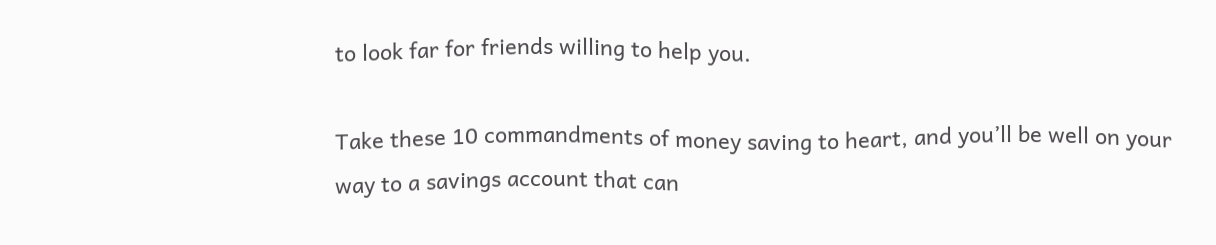to look far for friends willing to help you.

Take these 10 commandments of money saving to heart, and you’ll be well on your way to a savings account that can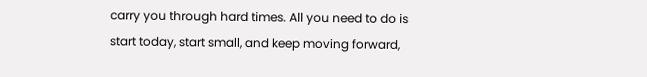carry you through hard times. All you need to do is start today, start small, and keep moving forward,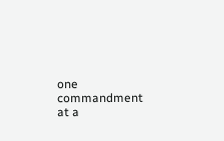one commandment at a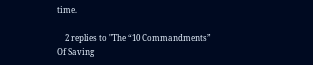time.

    2 replies to "The “10 Commandments” Of Saving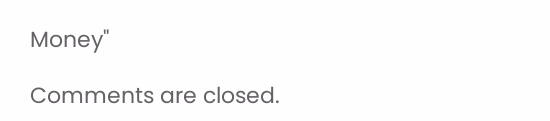Money"

Comments are closed.